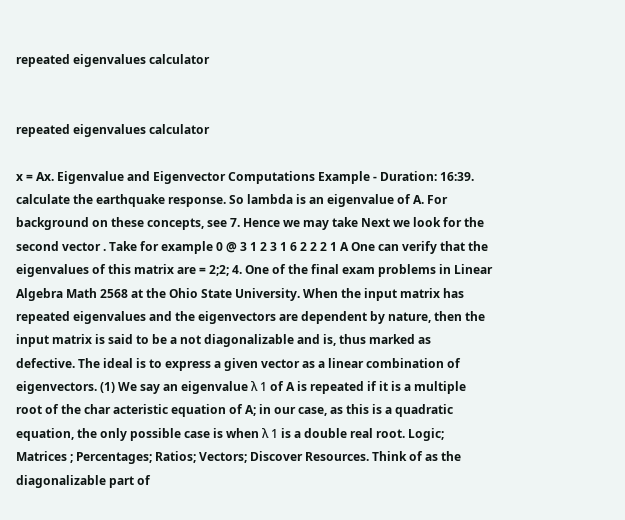repeated eigenvalues calculator


repeated eigenvalues calculator

x = Ax. Eigenvalue and Eigenvector Computations Example - Duration: 16:39. calculate the earthquake response. So lambda is an eigenvalue of A. For background on these concepts, see 7. Hence we may take Next we look for the second vector . Take for example 0 @ 3 1 2 3 1 6 2 2 2 1 A One can verify that the eigenvalues of this matrix are = 2;2; 4. One of the final exam problems in Linear Algebra Math 2568 at the Ohio State University. When the input matrix has repeated eigenvalues and the eigenvectors are dependent by nature, then the input matrix is said to be a not diagonalizable and is, thus marked as defective. The ideal is to express a given vector as a linear combination of eigenvectors. (1) We say an eigenvalue λ 1 of A is repeated if it is a multiple root of the char acteristic equation of A; in our case, as this is a quadratic equation, the only possible case is when λ 1 is a double real root. Logic; Matrices ; Percentages; Ratios; Vectors; Discover Resources. Think of as the diagonalizable part of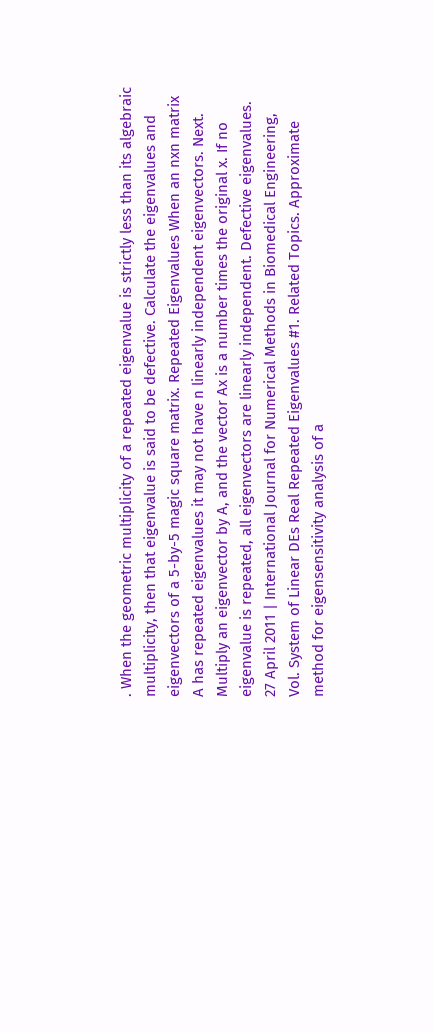. When the geometric multiplicity of a repeated eigenvalue is strictly less than its algebraic multiplicity, then that eigenvalue is said to be defective. Calculate the eigenvalues and eigenvectors of a 5-by-5 magic square matrix. Repeated Eigenvalues When an nxn matrix A has repeated eigenvalues it may not have n linearly independent eigenvectors. Next. Multiply an eigenvector by A, and the vector Ax is a number times the original x. If no eigenvalue is repeated, all eigenvectors are linearly independent. Defective eigenvalues. 27 April 2011 | International Journal for Numerical Methods in Biomedical Engineering, Vol. System of Linear DEs Real Repeated Eigenvalues #1. Related Topics. Approximate method for eigensensitivity analysis of a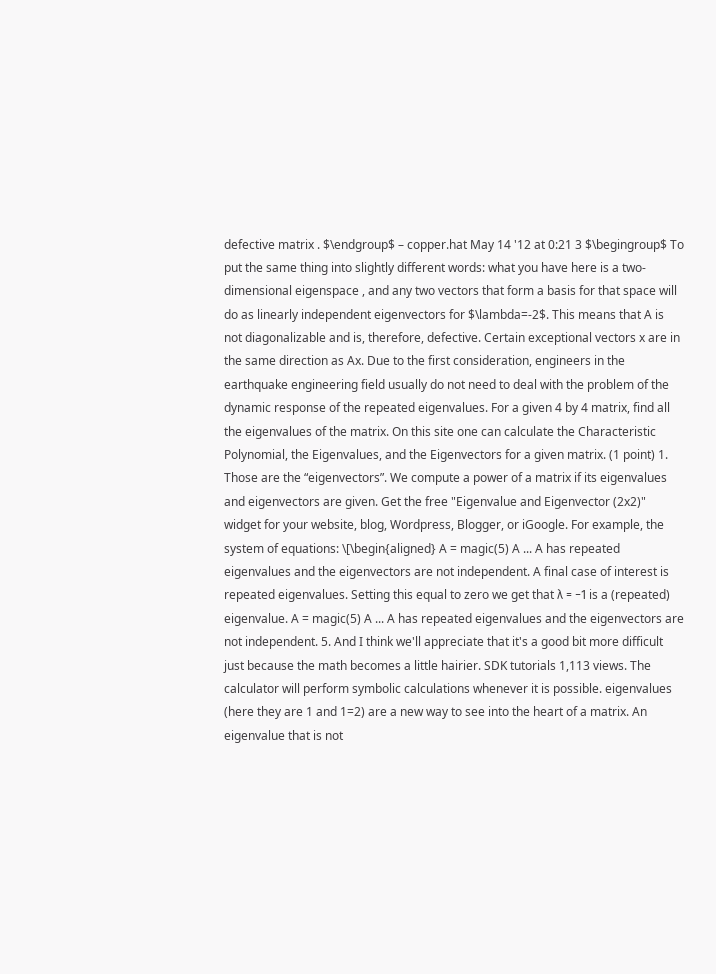defective matrix . $\endgroup$ – copper.hat May 14 '12 at 0:21 3 $\begingroup$ To put the same thing into slightly different words: what you have here is a two-dimensional eigenspace , and any two vectors that form a basis for that space will do as linearly independent eigenvectors for $\lambda=-2$. This means that A is not diagonalizable and is, therefore, defective. Certain exceptional vectors x are in the same direction as Ax. Due to the first consideration, engineers in the earthquake engineering field usually do not need to deal with the problem of the dynamic response of the repeated eigenvalues. For a given 4 by 4 matrix, find all the eigenvalues of the matrix. On this site one can calculate the Characteristic Polynomial, the Eigenvalues, and the Eigenvectors for a given matrix. (1 point) 1. Those are the “eigenvectors”. We compute a power of a matrix if its eigenvalues and eigenvectors are given. Get the free "Eigenvalue and Eigenvector (2x2)" widget for your website, blog, Wordpress, Blogger, or iGoogle. For example, the system of equations: \[\begin{aligned} A = magic(5) A ... A has repeated eigenvalues and the eigenvectors are not independent. A final case of interest is repeated eigenvalues. Setting this equal to zero we get that λ = −1 is a (repeated) eigenvalue. A = magic(5) A ... A has repeated eigenvalues and the eigenvectors are not independent. 5. And I think we'll appreciate that it's a good bit more difficult just because the math becomes a little hairier. SDK tutorials 1,113 views. The calculator will perform symbolic calculations whenever it is possible. eigenvalues (here they are 1 and 1=2) are a new way to see into the heart of a matrix. An eigenvalue that is not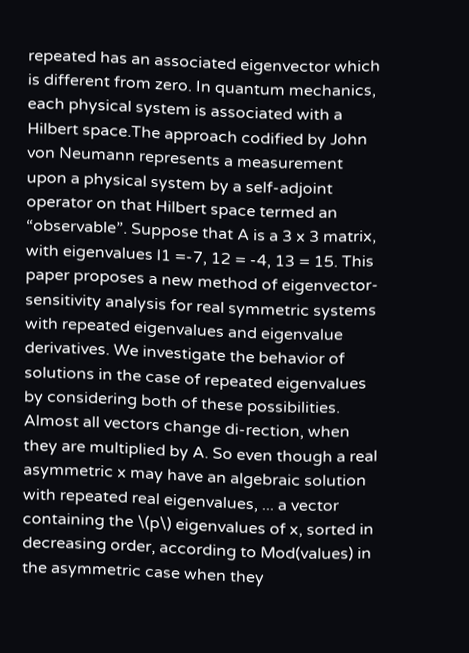repeated has an associated eigenvector which is different from zero. In quantum mechanics, each physical system is associated with a Hilbert space.The approach codified by John von Neumann represents a measurement upon a physical system by a self-adjoint operator on that Hilbert space termed an “observable”. Suppose that A is a 3 x 3 matrix, with eigenvalues l1 =-7, 12 = -4, 13 = 15. This paper proposes a new method of eigenvector-sensitivity analysis for real symmetric systems with repeated eigenvalues and eigenvalue derivatives. We investigate the behavior of solutions in the case of repeated eigenvalues by considering both of these possibilities. Almost all vectors change di-rection, when they are multiplied by A. So even though a real asymmetric x may have an algebraic solution with repeated real eigenvalues, ... a vector containing the \(p\) eigenvalues of x, sorted in decreasing order, according to Mod(values) in the asymmetric case when they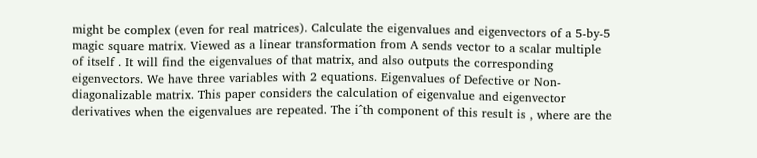might be complex (even for real matrices). Calculate the eigenvalues and eigenvectors of a 5-by-5 magic square matrix. Viewed as a linear transformation from A sends vector to a scalar multiple of itself . It will find the eigenvalues of that matrix, and also outputs the corresponding eigenvectors. We have three variables with 2 equations. Eigenvalues of Defective or Non-diagonalizable matrix. This paper considers the calculation of eigenvalue and eigenvector derivatives when the eigenvalues are repeated. The i^th component of this result is , where are the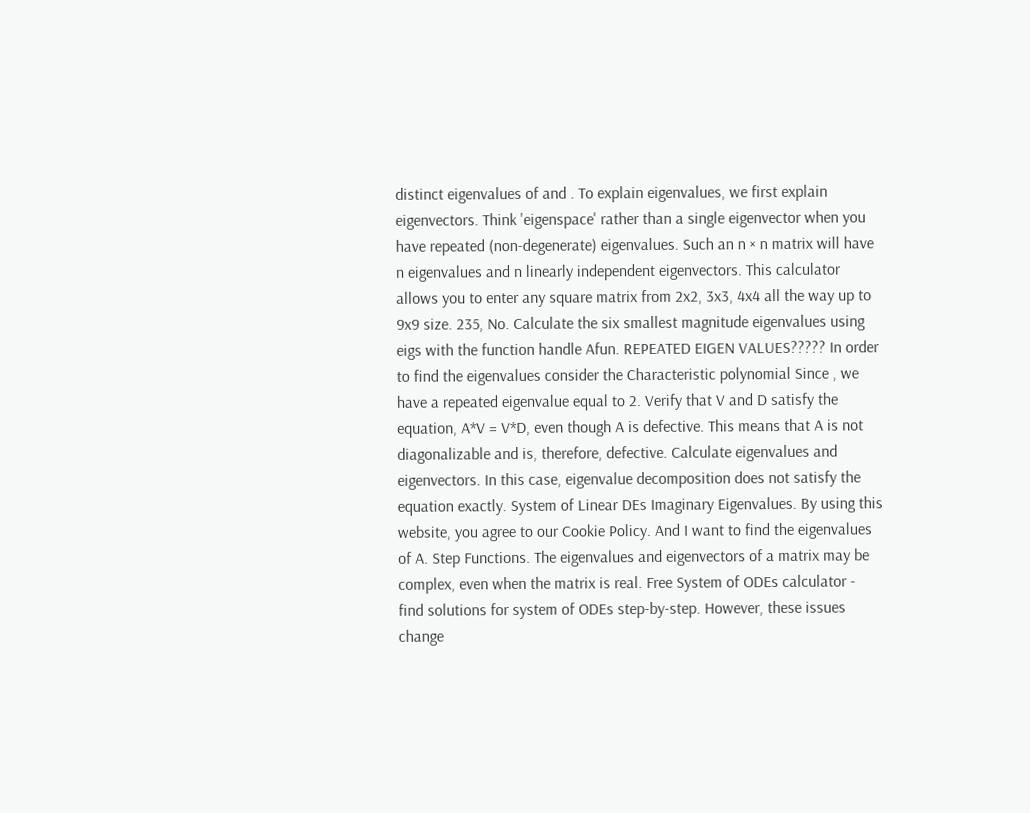distinct eigenvalues of and . To explain eigenvalues, we first explain eigenvectors. Think 'eigenspace' rather than a single eigenvector when you have repeated (non-degenerate) eigenvalues. Such an n × n matrix will have n eigenvalues and n linearly independent eigenvectors. This calculator allows you to enter any square matrix from 2x2, 3x3, 4x4 all the way up to 9x9 size. 235, No. Calculate the six smallest magnitude eigenvalues using eigs with the function handle Afun. REPEATED EIGEN VALUES????? In order to find the eigenvalues consider the Characteristic polynomial Since , we have a repeated eigenvalue equal to 2. Verify that V and D satisfy the equation, A*V = V*D, even though A is defective. This means that A is not diagonalizable and is, therefore, defective. Calculate eigenvalues and eigenvectors. In this case, eigenvalue decomposition does not satisfy the equation exactly. System of Linear DEs Imaginary Eigenvalues. By using this website, you agree to our Cookie Policy. And I want to find the eigenvalues of A. Step Functions. The eigenvalues and eigenvectors of a matrix may be complex, even when the matrix is real. Free System of ODEs calculator - find solutions for system of ODEs step-by-step. However, these issues change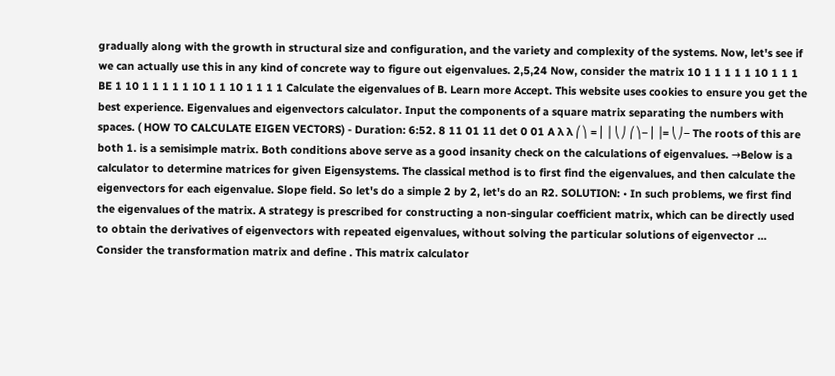gradually along with the growth in structural size and configuration, and the variety and complexity of the systems. Now, let's see if we can actually use this in any kind of concrete way to figure out eigenvalues. 2,5,24 Now, consider the matrix 10 1 1 1 1 1 10 1 1 1 BE 1 10 1 1 1 1 1 10 1 1 10 1 1 1 1 Calculate the eigenvalues of B. Learn more Accept. This website uses cookies to ensure you get the best experience. Eigenvalues and eigenvectors calculator. Input the components of a square matrix separating the numbers with spaces. ( HOW TO CALCULATE EIGEN VECTORS) - Duration: 6:52. 8 11 01 11 det 0 01 A λ λ ⎛⎞ = ⎜⎟ ⎝⎠ ⎛⎞− ⎜⎟= ⎝⎠− The roots of this are both 1. is a semisimple matrix. Both conditions above serve as a good insanity check on the calculations of eigenvalues. →Below is a calculator to determine matrices for given Eigensystems. The classical method is to first find the eigenvalues, and then calculate the eigenvectors for each eigenvalue. Slope field. So let's do a simple 2 by 2, let's do an R2. SOLUTION: • In such problems, we first find the eigenvalues of the matrix. A strategy is prescribed for constructing a non-singular coefficient matrix, which can be directly used to obtain the derivatives of eigenvectors with repeated eigenvalues, without solving the particular solutions of eigenvector … Consider the transformation matrix and define . This matrix calculator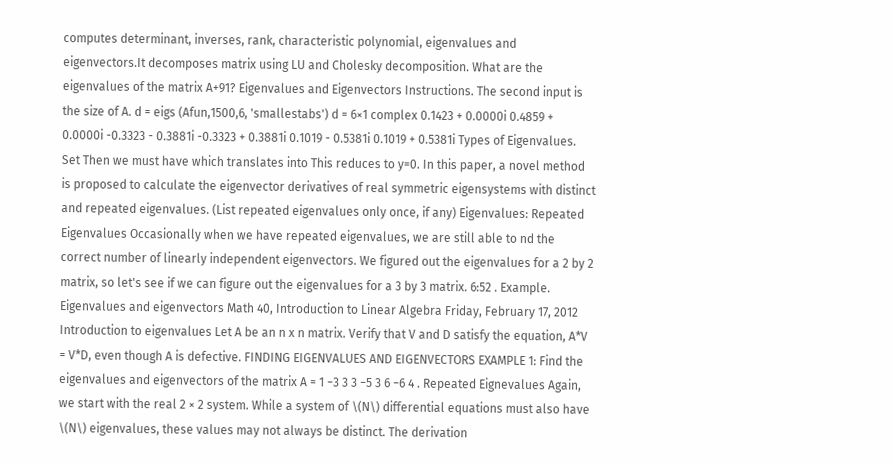computes determinant, inverses, rank, characteristic polynomial, eigenvalues and eigenvectors.It decomposes matrix using LU and Cholesky decomposition. What are the eigenvalues of the matrix A+91? Eigenvalues and Eigenvectors Instructions. The second input is the size of A. d = eigs (Afun,1500,6, 'smallestabs') d = 6×1 complex 0.1423 + 0.0000i 0.4859 + 0.0000i -0.3323 - 0.3881i -0.3323 + 0.3881i 0.1019 - 0.5381i 0.1019 + 0.5381i Types of Eigenvalues. Set Then we must have which translates into This reduces to y=0. In this paper, a novel method is proposed to calculate the eigenvector derivatives of real symmetric eigensystems with distinct and repeated eigenvalues. (List repeated eigenvalues only once, if any) Eigenvalues: Repeated Eigenvalues Occasionally when we have repeated eigenvalues, we are still able to nd the correct number of linearly independent eigenvectors. We figured out the eigenvalues for a 2 by 2 matrix, so let's see if we can figure out the eigenvalues for a 3 by 3 matrix. 6:52 . Example. Eigenvalues and eigenvectors Math 40, Introduction to Linear Algebra Friday, February 17, 2012 Introduction to eigenvalues Let A be an n x n matrix. Verify that V and D satisfy the equation, A*V = V*D, even though A is defective. FINDING EIGENVALUES AND EIGENVECTORS EXAMPLE 1: Find the eigenvalues and eigenvectors of the matrix A = 1 −3 3 3 −5 3 6 −6 4 . Repeated Eignevalues Again, we start with the real 2 × 2 system. While a system of \(N\) differential equations must also have \(N\) eigenvalues, these values may not always be distinct. The derivation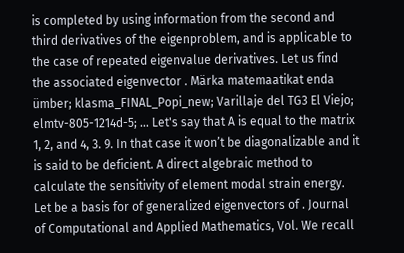is completed by using information from the second and third derivatives of the eigenproblem, and is applicable to the case of repeated eigenvalue derivatives. Let us find the associated eigenvector . Märka matemaatikat enda ümber; klasma_FINAL_Popi_new; Varillaje del TG3 El Viejo; elmtv-805-1214d-5; … Let's say that A is equal to the matrix 1, 2, and 4, 3. 9. In that case it won’t be diagonalizable and it is said to be deficient. A direct algebraic method to calculate the sensitivity of element modal strain energy. Let be a basis for of generalized eigenvectors of . Journal of Computational and Applied Mathematics, Vol. We recall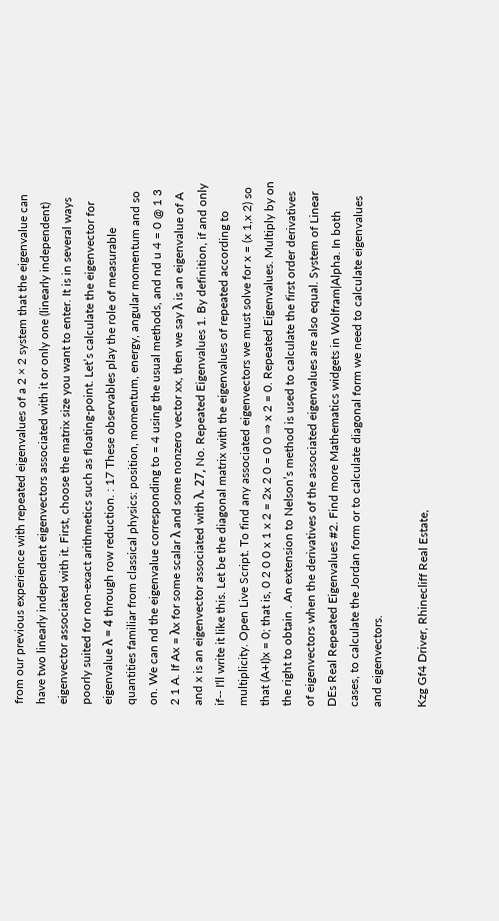from our previous experience with repeated eigenvalues of a 2 × 2 system that the eigenvalue can have two linearly independent eigenvectors associated with it or only one (linearly independent) eigenvector associated with it. First, choose the matrix size you want to enter. It is in several ways poorly suited for non-exact arithmetics such as floating-point. Let’s calculate the eigenvector for eigenvalue λ = 4 through row reduction. : 17 These observables play the role of measurable quantities familiar from classical physics: position, momentum, energy, angular momentum and so on. We can nd the eigenvalue corresponding to = 4 using the usual methods, and nd u 4 = 0 @ 1 3 2 1 A. If Ax = λx for some scalar λ and some nonzero vector xx, then we say λ is an eigenvalue of A and x is an eigenvector associated with λ. 27, No. Repeated Eigenvalues 1. By definition, if and only if-- I'll write it like this. Let be the diagonal matrix with the eigenvalues of repeated according to multiplicity. Open Live Script. To find any associated eigenvectors we must solve for x = (x 1,x 2) so that (A+I)x = 0; that is, 0 2 0 0 x 1 x 2 = 2x 2 0 = 0 0 ⇒ x 2 = 0. Repeated Eigenvalues. Multiply by on the right to obtain . An extension to Nelson’s method is used to calculate the first order derivatives of eigenvectors when the derivatives of the associated eigenvalues are also equal. System of Linear DEs Real Repeated Eigenvalues #2. Find more Mathematics widgets in Wolfram|Alpha. In both cases, to calculate the Jordan form or to calculate diagonal form we need to calculate eigenvalues and eigenvectors.

Kzg Gf4 Driver, Rhinecliff Real Estate,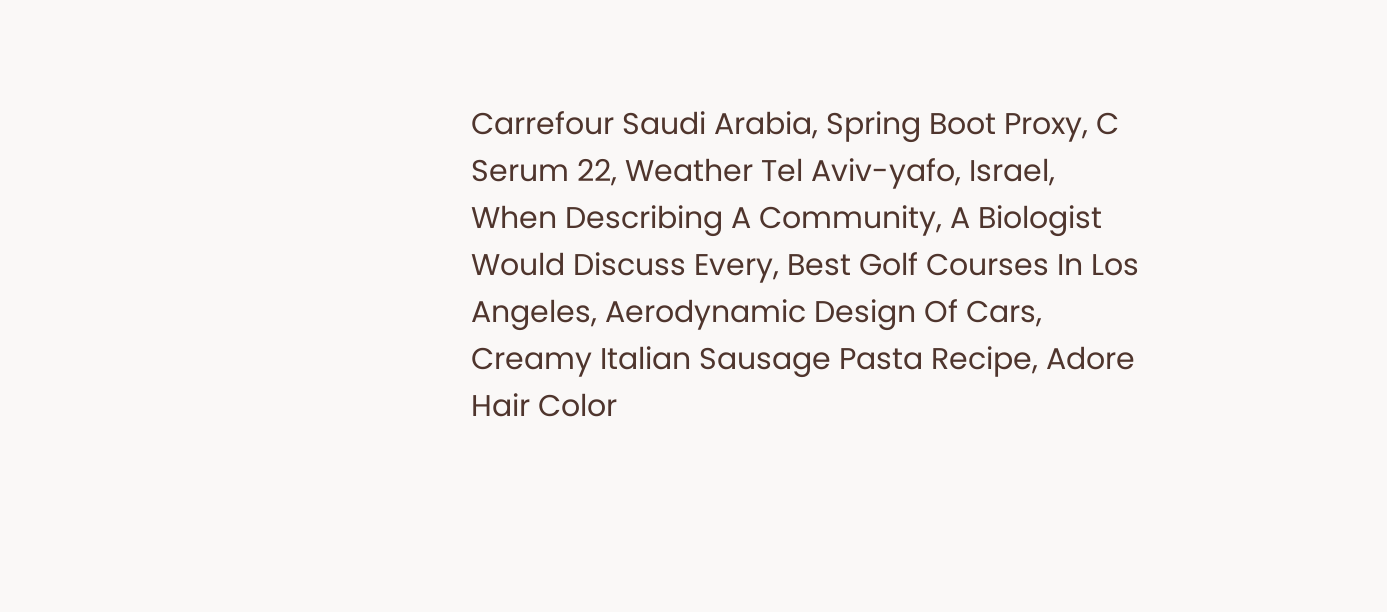Carrefour Saudi Arabia, Spring Boot Proxy, C Serum 22, Weather Tel Aviv-yafo, Israel, When Describing A Community, A Biologist Would Discuss Every, Best Golf Courses In Los Angeles, Aerodynamic Design Of Cars, Creamy Italian Sausage Pasta Recipe, Adore Hair Color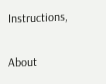Instructions,

About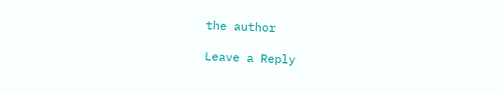the author

Leave a Reply